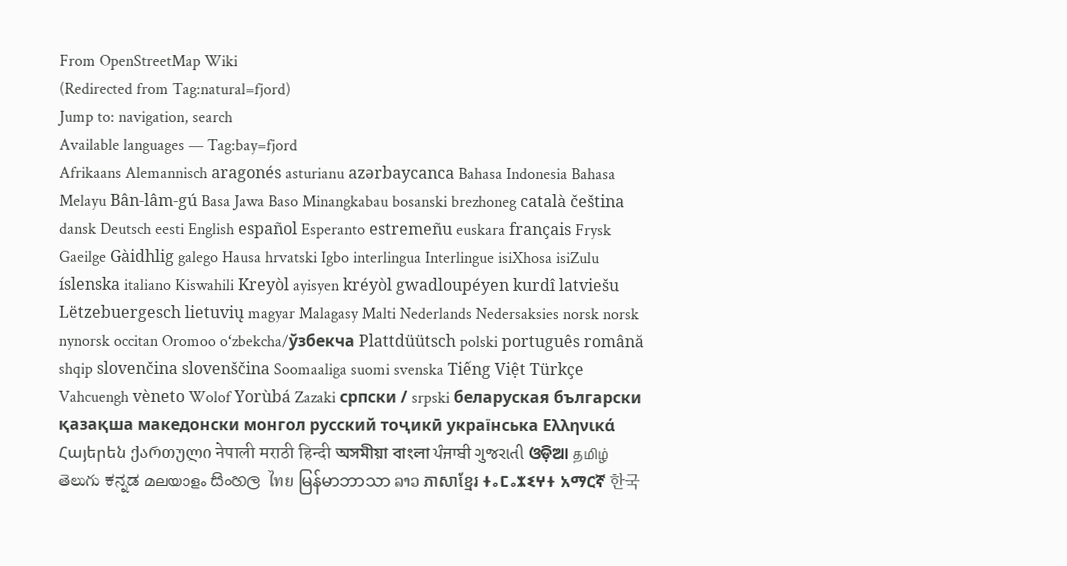From OpenStreetMap Wiki
(Redirected from Tag:natural=fjord)
Jump to: navigation, search
Available languages — Tag:bay=fjord
Afrikaans Alemannisch aragonés asturianu azərbaycanca Bahasa Indonesia Bahasa Melayu Bân-lâm-gú Basa Jawa Baso Minangkabau bosanski brezhoneg català čeština dansk Deutsch eesti English español Esperanto estremeñu euskara français Frysk Gaeilge Gàidhlig galego Hausa hrvatski Igbo interlingua Interlingue isiXhosa isiZulu íslenska italiano Kiswahili Kreyòl ayisyen kréyòl gwadloupéyen kurdî latviešu Lëtzebuergesch lietuvių magyar Malagasy Malti Nederlands Nedersaksies norsk norsk nynorsk occitan Oromoo oʻzbekcha/ўзбекча Plattdüütsch polski português română shqip slovenčina slovenščina Soomaaliga suomi svenska Tiếng Việt Türkçe Vahcuengh vèneto Wolof Yorùbá Zazaki српски / srpski беларуская български қазақша македонски монгол русский тоҷикӣ українська Ελληνικά Հայերեն ქართული नेपाली मराठी हिन्दी অসমীয়া বাংলা ਪੰਜਾਬੀ ગુજરાતી ଓଡ଼ିଆ தமிழ் తెలుగు ಕನ್ನಡ മലയാളം සිංහල ไทย မြန်မာဘာသာ ລາວ ភាសាខ្មែរ ⵜⴰⵎⴰⵣⵉⵖⵜ አማርኛ 한국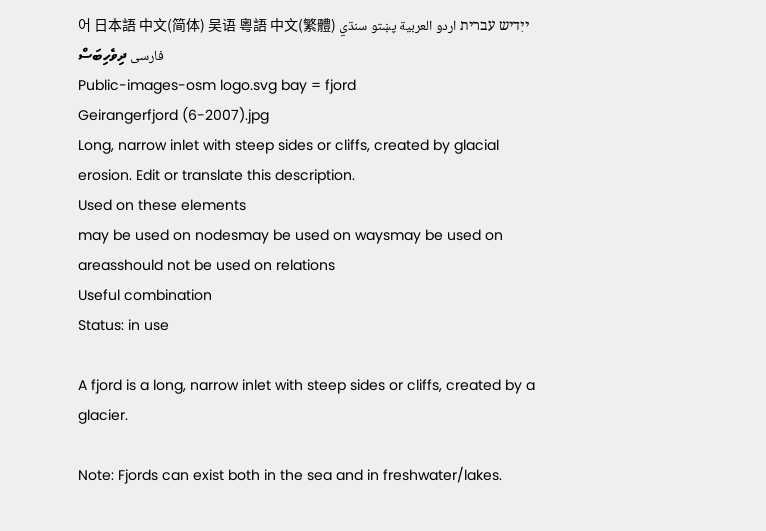어 日本語 中文(简体) 吴语 粵語 中文(繁體) ייִדיש עברית اردو العربية پښتو سنڌي فارسی ދިވެހިބަސް
Public-images-osm logo.svg bay = fjord
Geirangerfjord (6-2007).jpg
Long, narrow inlet with steep sides or cliffs, created by glacial erosion. Edit or translate this description.
Used on these elements
may be used on nodesmay be used on waysmay be used on areasshould not be used on relations
Useful combination
Status: in use

A fjord is a long, narrow inlet with steep sides or cliffs, created by a glacier.

Note: Fjords can exist both in the sea and in freshwater/lakes.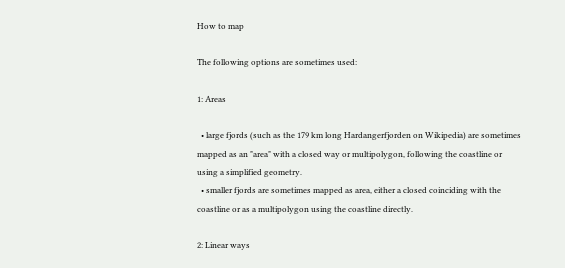How to map

The following options are sometimes used:

1: Areas

  • large fjords (such as the 179 km long Hardangerfjorden on Wikipedia) are sometimes mapped as an "area" with a closed way or multipolygon, following the coastline or using a simplified geometry.
  • smaller fjords are sometimes mapped as area, either a closed coinciding with the coastline or as a multipolygon using the coastline directly.

2: Linear ways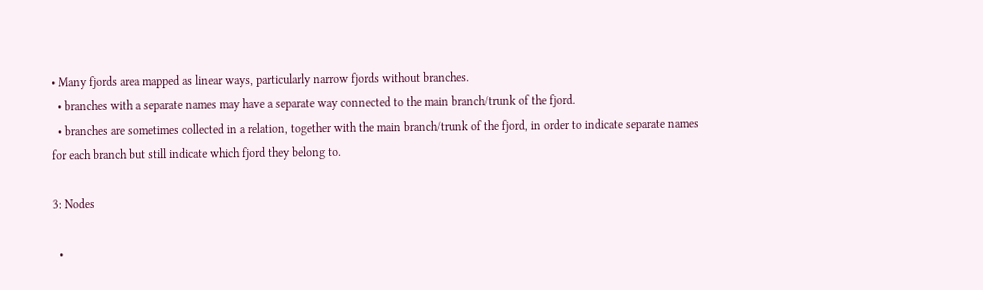• Many fjords area mapped as linear ways, particularly narrow fjords without branches.
  • branches with a separate names may have a separate way connected to the main branch/trunk of the fjord.
  • branches are sometimes collected in a relation, together with the main branch/trunk of the fjord, in order to indicate separate names for each branch but still indicate which fjord they belong to.

3: Nodes

  •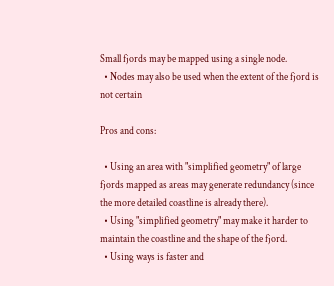Small fjords may be mapped using a single node.
  • Nodes may also be used when the extent of the fjord is not certain

Pros and cons:

  • Using an area with "simplified geometry" of large fjords mapped as areas may generate redundancy (since the more detailed coastline is already there).
  • Using "simplified geometry" may make it harder to maintain the coastline and the shape of the fjord.
  • Using ways is faster and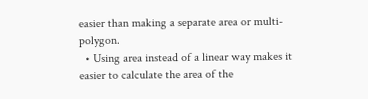easier than making a separate area or multi-polygon.
  • Using area instead of a linear way makes it easier to calculate the area of the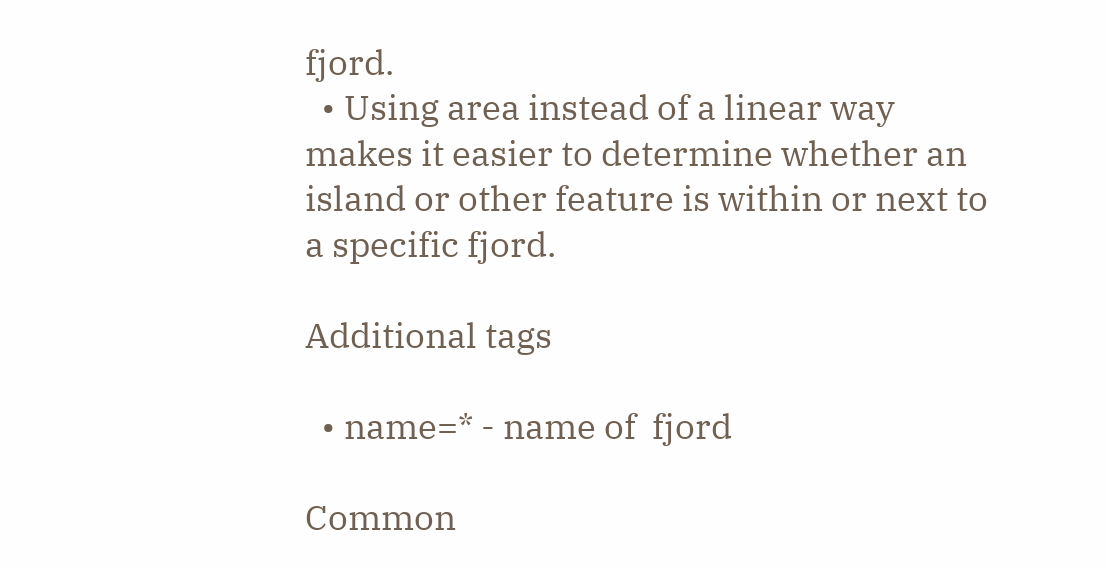fjord.
  • Using area instead of a linear way makes it easier to determine whether an island or other feature is within or next to a specific fjord.

Additional tags

  • name=* - name of  fjord

Common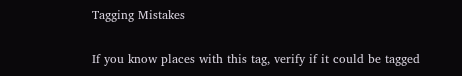Tagging Mistakes

If you know places with this tag, verify if it could be tagged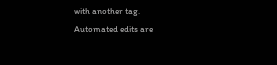with another tag.
Automated edits are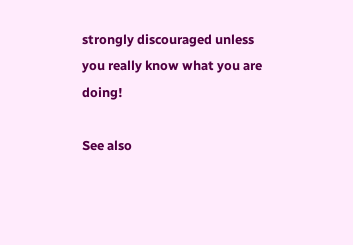strongly discouraged unless you really know what you are doing!

See also